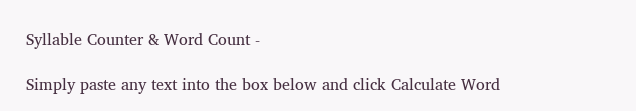Syllable Counter & Word Count -

Simply paste any text into the box below and click Calculate Word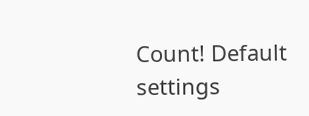Count! Default settings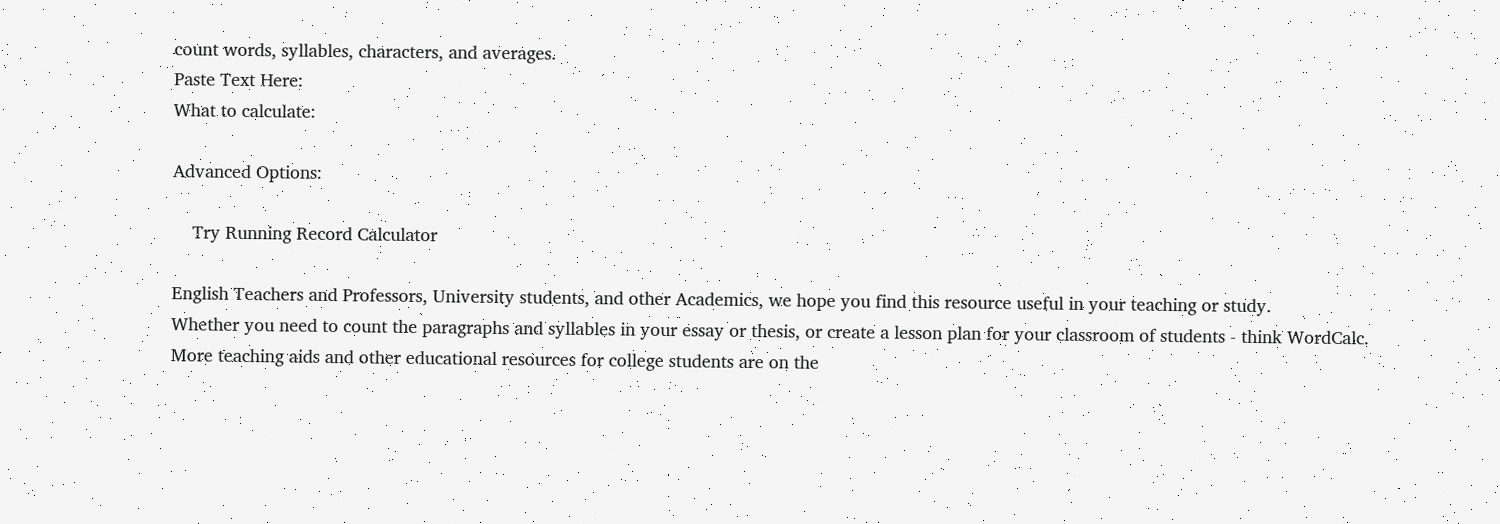count words, syllables, characters, and averages.
Paste Text Here:
What to calculate:

Advanced Options:

    Try Running Record Calculator

English Teachers and Professors, University students, and other Academics, we hope you find this resource useful in your teaching or study.
Whether you need to count the paragraphs and syllables in your essay or thesis, or create a lesson plan for your classroom of students - think WordCalc.
More teaching aids and other educational resources for college students are on the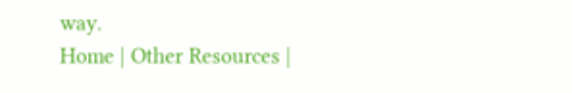way.
Home | Other Resources |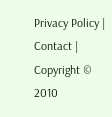Privacy Policy | Contact | Copyright © 2010